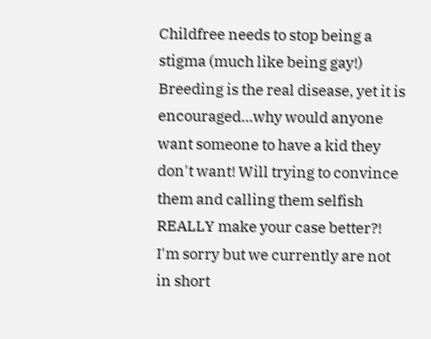Childfree needs to stop being a stigma (much like being gay!) Breeding is the real disease, yet it is encouraged...why would anyone want someone to have a kid they don't want! Will trying to convince them and calling them selfish REALLY make your case better?! I'm sorry but we currently are not in short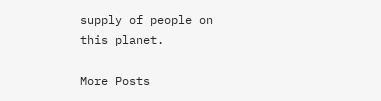supply of people on this planet.

More Posts